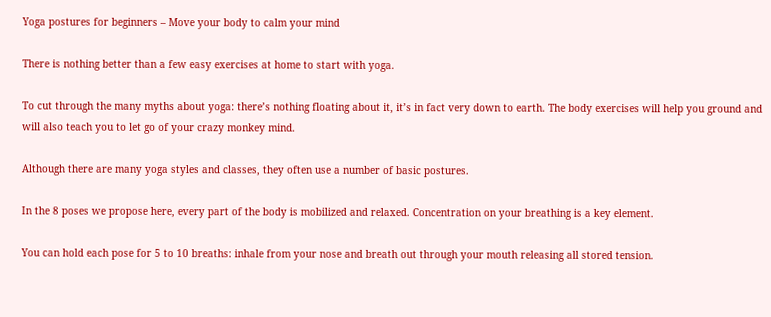Yoga postures for beginners – Move your body to calm your mind

There is nothing better than a few easy exercises at home to start with yoga.

To cut through the many myths about yoga: there’s nothing floating about it, it’s in fact very down to earth. The body exercises will help you ground and will also teach you to let go of your crazy monkey mind.

Although there are many yoga styles and classes, they often use a number of basic postures.

In the 8 poses we propose here, every part of the body is mobilized and relaxed. Concentration on your breathing is a key element.

You can hold each pose for 5 to 10 breaths: inhale from your nose and breath out through your mouth releasing all stored tension.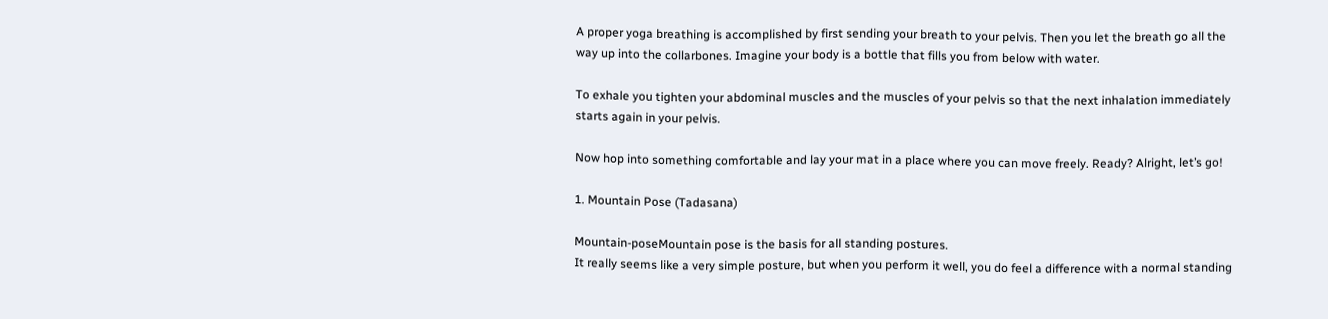A proper yoga breathing is accomplished by first sending your breath to your pelvis. Then you let the breath go all the way up into the collarbones. Imagine your body is a bottle that fills you from below with water.

To exhale you tighten your abdominal muscles and the muscles of your pelvis so that the next inhalation immediately starts again in your pelvis.

Now hop into something comfortable and lay your mat in a place where you can move freely. Ready? Alright, let’s go!

1. Mountain Pose (Tadasana)

Mountain-poseMountain pose is the basis for all standing postures.
It really seems like a very simple posture, but when you perform it well, you do feel a difference with a normal standing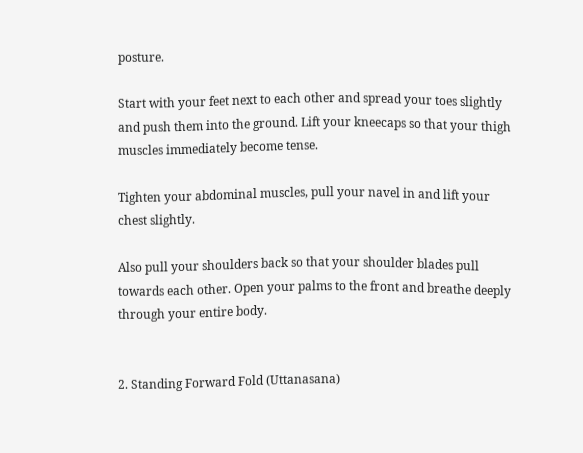posture.

Start with your feet next to each other and spread your toes slightly and push them into the ground. Lift your kneecaps so that your thigh muscles immediately become tense.

Tighten your abdominal muscles, pull your navel in and lift your chest slightly.

Also pull your shoulders back so that your shoulder blades pull towards each other. Open your palms to the front and breathe deeply through your entire body.


2. Standing Forward Fold (Uttanasana)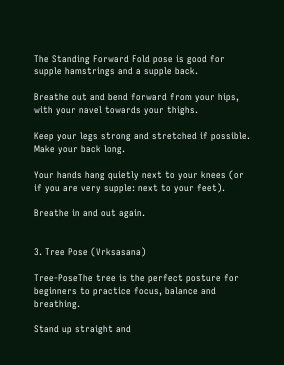The Standing Forward Fold pose is good for supple hamstrings and a supple back.

Breathe out and bend forward from your hips, with your navel towards your thighs.

Keep your legs strong and stretched if possible. Make your back long.

Your hands hang quietly next to your knees (or if you are very supple: next to your feet).

Breathe in and out again.


3. Tree Pose (Vrksasana)

Tree-PoseThe tree is the perfect posture for beginners to practice focus, balance and breathing.

Stand up straight and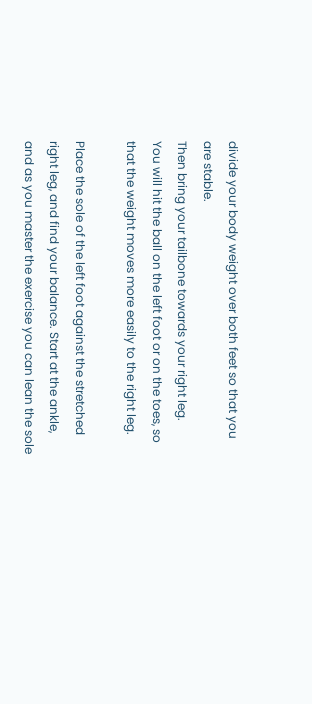divide your body weight over both feet so that you are stable.
Then bring your tailbone towards your right leg.
You will hit the ball on the left foot or on the toes, so that the weight moves more easily to the right leg.

Place the sole of the left foot against the stretched right leg, and find your balance. Start at the ankle, and as you master the exercise you can lean the sole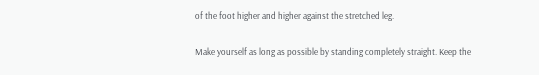of the foot higher and higher against the stretched leg.

Make yourself as long as possible by standing completely straight. Keep the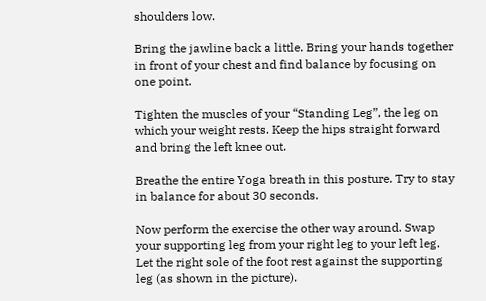shoulders low.

Bring the jawline back a little. Bring your hands together in front of your chest and find balance by focusing on one point.

Tighten the muscles of your “Standing Leg”, the leg on which your weight rests. Keep the hips straight forward and bring the left knee out.

Breathe the entire Yoga breath in this posture. Try to stay in balance for about 30 seconds.

Now perform the exercise the other way around. Swap your supporting leg from your right leg to your left leg.
Let the right sole of the foot rest against the supporting leg (as shown in the picture).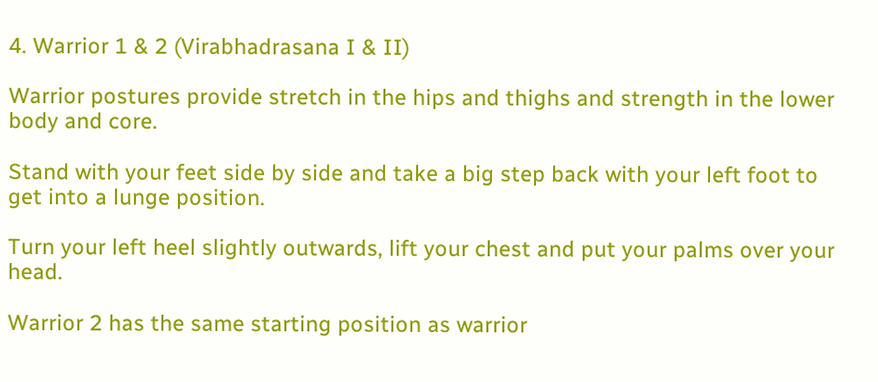4. Warrior 1 & 2 (Virabhadrasana I & II)

Warrior postures provide stretch in the hips and thighs and strength in the lower body and core.

Stand with your feet side by side and take a big step back with your left foot to get into a lunge position.

Turn your left heel slightly outwards, lift your chest and put your palms over your head.

Warrior 2 has the same starting position as warrior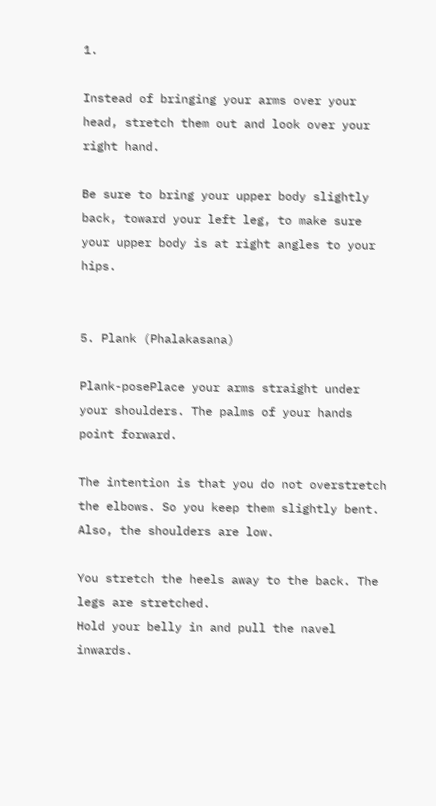1.

Instead of bringing your arms over your head, stretch them out and look over your right hand.

Be sure to bring your upper body slightly back, toward your left leg, to make sure your upper body is at right angles to your hips.


5. Plank (Phalakasana)

Plank-posePlace your arms straight under your shoulders. The palms of your hands point forward.

The intention is that you do not overstretch the elbows. So you keep them slightly bent. Also, the shoulders are low.

You stretch the heels away to the back. The legs are stretched.
Hold your belly in and pull the navel inwards.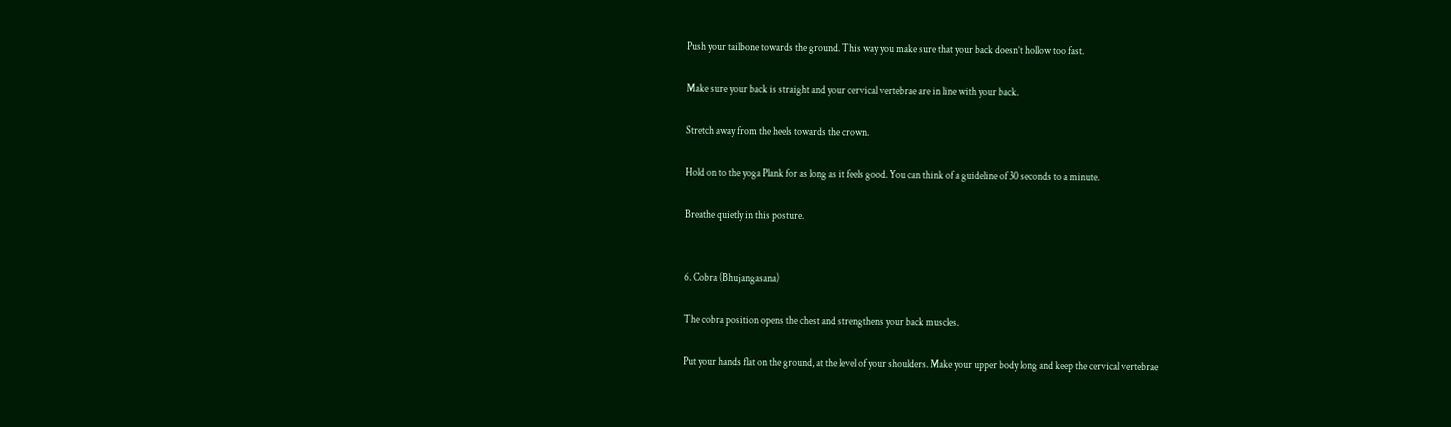Push your tailbone towards the ground. This way you make sure that your back doesn’t hollow too fast.

Make sure your back is straight and your cervical vertebrae are in line with your back.

Stretch away from the heels towards the crown.

Hold on to the yoga Plank for as long as it feels good. You can think of a guideline of 30 seconds to a minute.

Breathe quietly in this posture.


6. Cobra (Bhujangasana)

The cobra position opens the chest and strengthens your back muscles.

Put your hands flat on the ground, at the level of your shoulders. Make your upper body long and keep the cervical vertebrae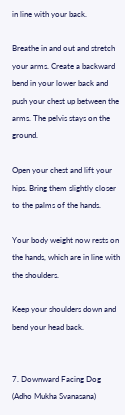in line with your back.

Breathe in and out and stretch your arms. Create a backward bend in your lower back and push your chest up between the arms. The pelvis stays on the ground.

Open your chest and lift your hips. Bring them slightly closer to the palms of the hands.

Your body weight now rests on the hands, which are in line with the shoulders.

Keep your shoulders down and bend your head back.


7. Downward Facing Dog (Adho Mukha Svanasana)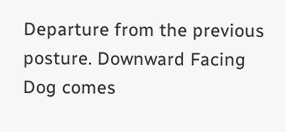Departure from the previous posture. Downward Facing Dog comes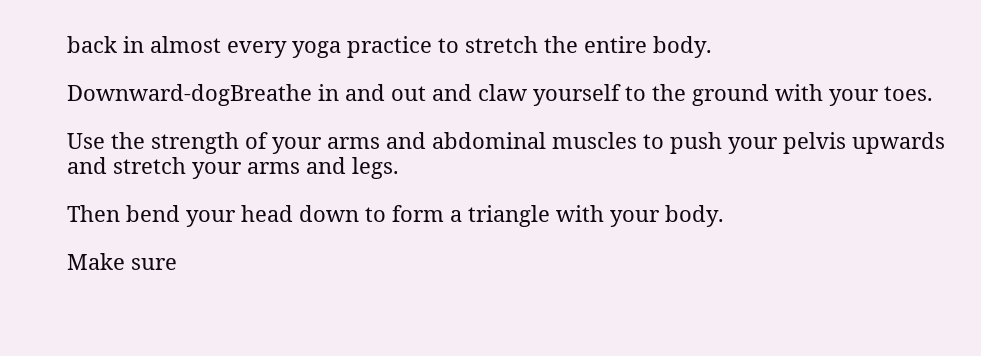back in almost every yoga practice to stretch the entire body.

Downward-dogBreathe in and out and claw yourself to the ground with your toes.

Use the strength of your arms and abdominal muscles to push your pelvis upwards and stretch your arms and legs.

Then bend your head down to form a triangle with your body.

Make sure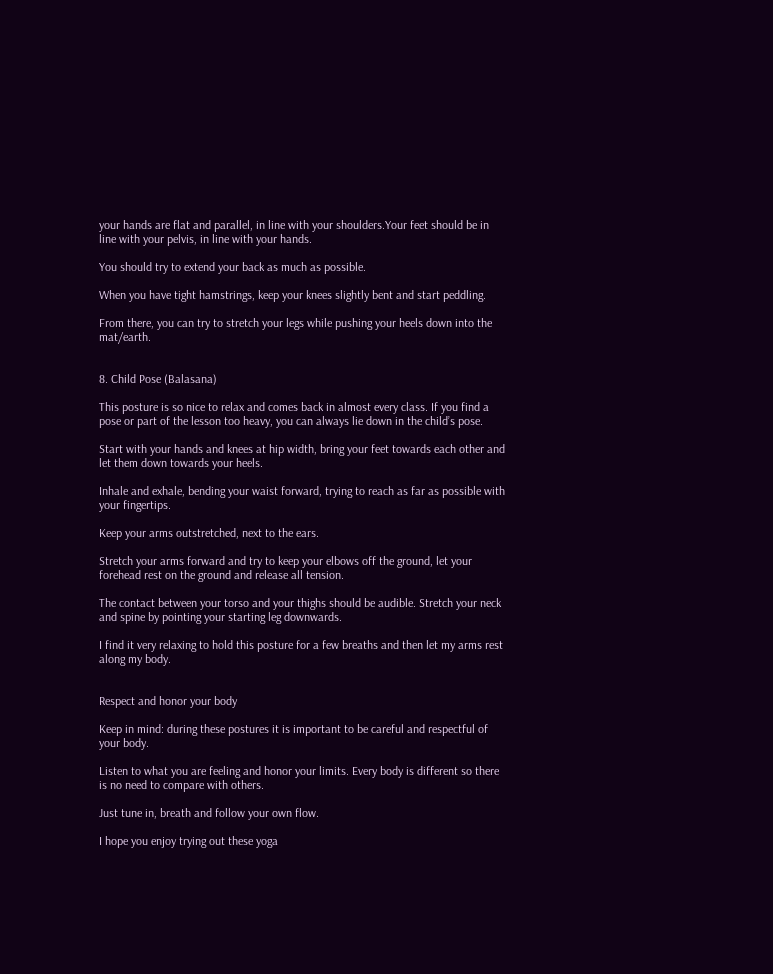your hands are flat and parallel, in line with your shoulders.Your feet should be in line with your pelvis, in line with your hands.

You should try to extend your back as much as possible.

When you have tight hamstrings, keep your knees slightly bent and start peddling.

From there, you can try to stretch your legs while pushing your heels down into the mat/earth.


8. Child Pose (Balasana)

This posture is so nice to relax and comes back in almost every class. If you find a pose or part of the lesson too heavy, you can always lie down in the child’s pose.

Start with your hands and knees at hip width, bring your feet towards each other and let them down towards your heels.

Inhale and exhale, bending your waist forward, trying to reach as far as possible with your fingertips.

Keep your arms outstretched, next to the ears.

Stretch your arms forward and try to keep your elbows off the ground, let your forehead rest on the ground and release all tension.

The contact between your torso and your thighs should be audible. Stretch your neck and spine by pointing your starting leg downwards.

I find it very relaxing to hold this posture for a few breaths and then let my arms rest along my body.


Respect and honor your body

Keep in mind: during these postures it is important to be careful and respectful of your body.

Listen to what you are feeling and honor your limits. Every body is different so there is no need to compare with others.

Just tune in, breath and follow your own flow.

I hope you enjoy trying out these yoga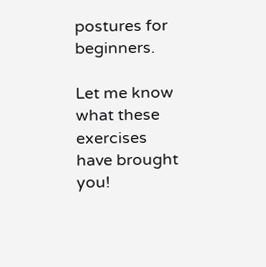postures for beginners.

Let me know what these exercises have brought you!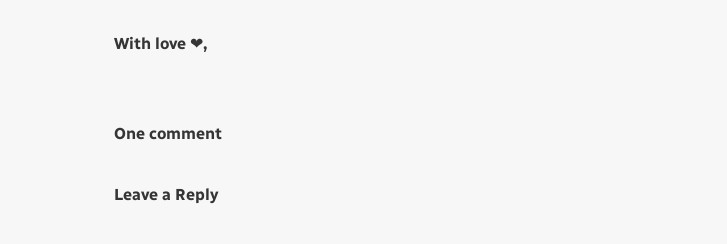With love ❤,


One comment

Leave a Reply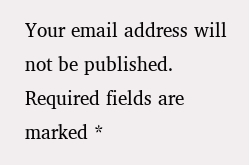Your email address will not be published. Required fields are marked *